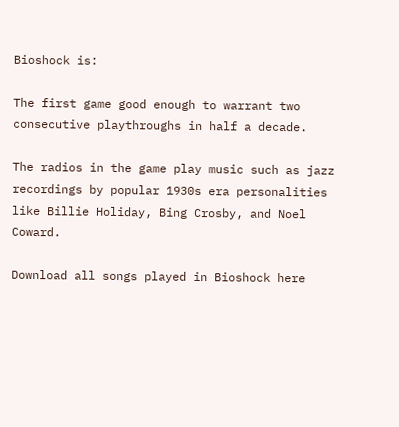Bioshock is:

The first game good enough to warrant two consecutive playthroughs in half a decade.

The radios in the game play music such as jazz recordings by popular 1930s era personalities like Billie Holiday, Bing Crosby, and Noel Coward.

Download all songs played in Bioshock here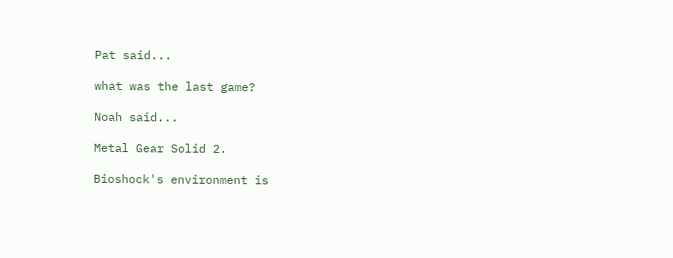Pat said...

what was the last game?

Noah said...

Metal Gear Solid 2.

Bioshock's environment is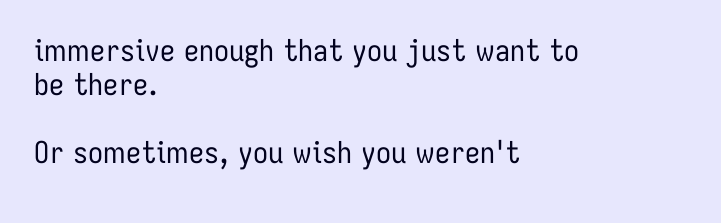immersive enough that you just want to be there.

Or sometimes, you wish you weren't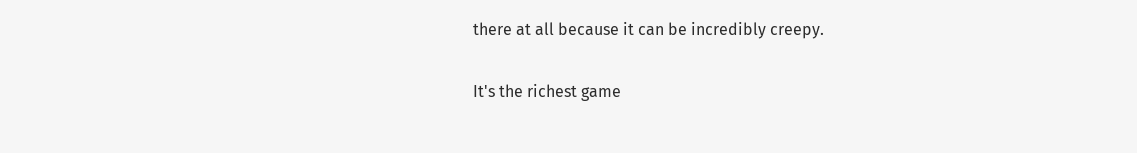there at all because it can be incredibly creepy.

It's the richest game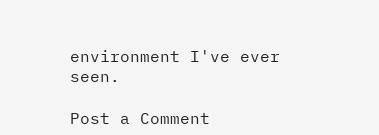environment I've ever seen.

Post a Comment